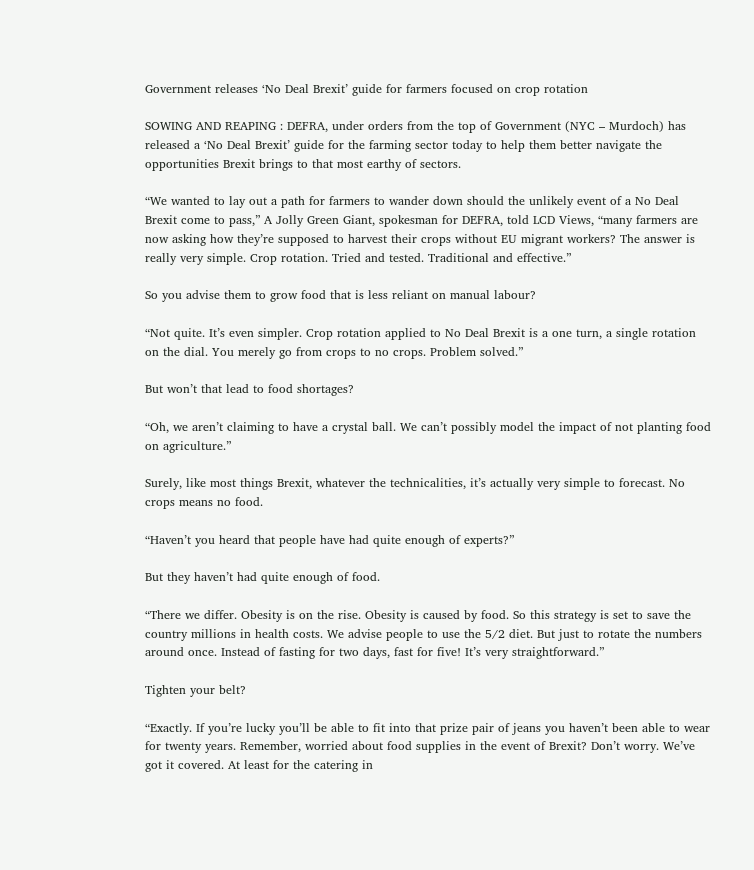Government releases ‘No Deal Brexit’ guide for farmers focused on crop rotation

SOWING AND REAPING : DEFRA, under orders from the top of Government (NYC – Murdoch) has released a ‘No Deal Brexit’ guide for the farming sector today to help them better navigate the opportunities Brexit brings to that most earthy of sectors.

“We wanted to lay out a path for farmers to wander down should the unlikely event of a No Deal Brexit come to pass,” A Jolly Green Giant, spokesman for DEFRA, told LCD Views, “many farmers are now asking how they’re supposed to harvest their crops without EU migrant workers? The answer is really very simple. Crop rotation. Tried and tested. Traditional and effective.”

So you advise them to grow food that is less reliant on manual labour?

“Not quite. It’s even simpler. Crop rotation applied to No Deal Brexit is a one turn, a single rotation on the dial. You merely go from crops to no crops. Problem solved.”

But won’t that lead to food shortages?

“Oh, we aren’t claiming to have a crystal ball. We can’t possibly model the impact of not planting food on agriculture.”

Surely, like most things Brexit, whatever the technicalities, it’s actually very simple to forecast. No crops means no food.

“Haven’t you heard that people have had quite enough of experts?”

But they haven’t had quite enough of food.

“There we differ. Obesity is on the rise. Obesity is caused by food. So this strategy is set to save the country millions in health costs. We advise people to use the 5/2 diet. But just to rotate the numbers around once. Instead of fasting for two days, fast for five! It’s very straightforward.”

Tighten your belt?

“Exactly. If you’re lucky you’ll be able to fit into that prize pair of jeans you haven’t been able to wear for twenty years. Remember, worried about food supplies in the event of Brexit? Don’t worry. We’ve got it covered. At least for the catering in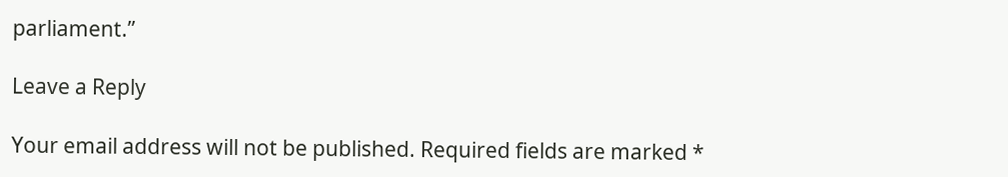parliament.”

Leave a Reply

Your email address will not be published. Required fields are marked *